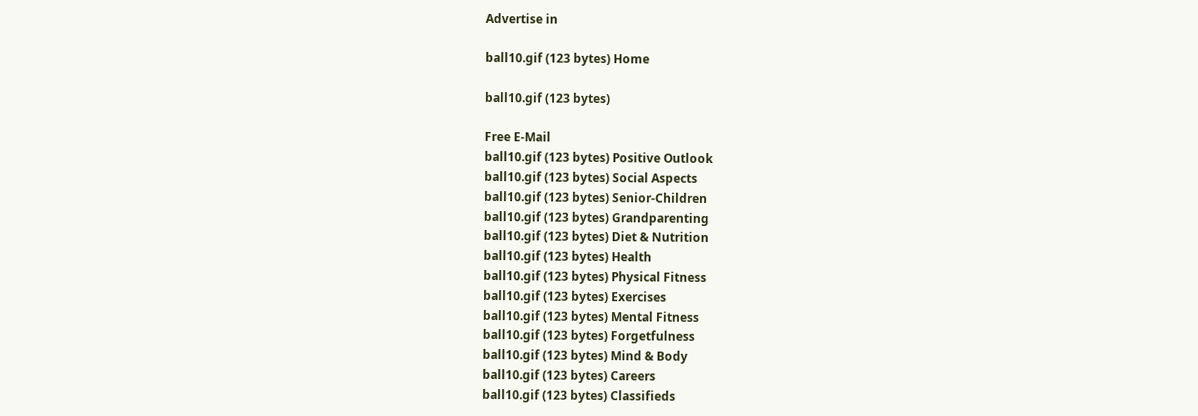Advertise in

ball10.gif (123 bytes) Home

ball10.gif (123 bytes)

Free E-Mail
ball10.gif (123 bytes) Positive Outlook
ball10.gif (123 bytes) Social Aspects
ball10.gif (123 bytes) Senior-Children
ball10.gif (123 bytes) Grandparenting
ball10.gif (123 bytes) Diet & Nutrition
ball10.gif (123 bytes) Health
ball10.gif (123 bytes) Physical Fitness
ball10.gif (123 bytes) Exercises
ball10.gif (123 bytes) Mental Fitness
ball10.gif (123 bytes) Forgetfulness
ball10.gif (123 bytes) Mind & Body
ball10.gif (123 bytes) Careers
ball10.gif (123 bytes) Classifieds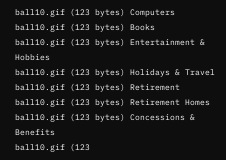ball10.gif (123 bytes) Computers
ball10.gif (123 bytes) Books
ball10.gif (123 bytes) Entertainment & Hobbies
ball10.gif (123 bytes) Holidays & Travel
ball10.gif (123 bytes) Retirement
ball10.gif (123 bytes) Retirement Homes
ball10.gif (123 bytes) Concessions & Benefits
ball10.gif (123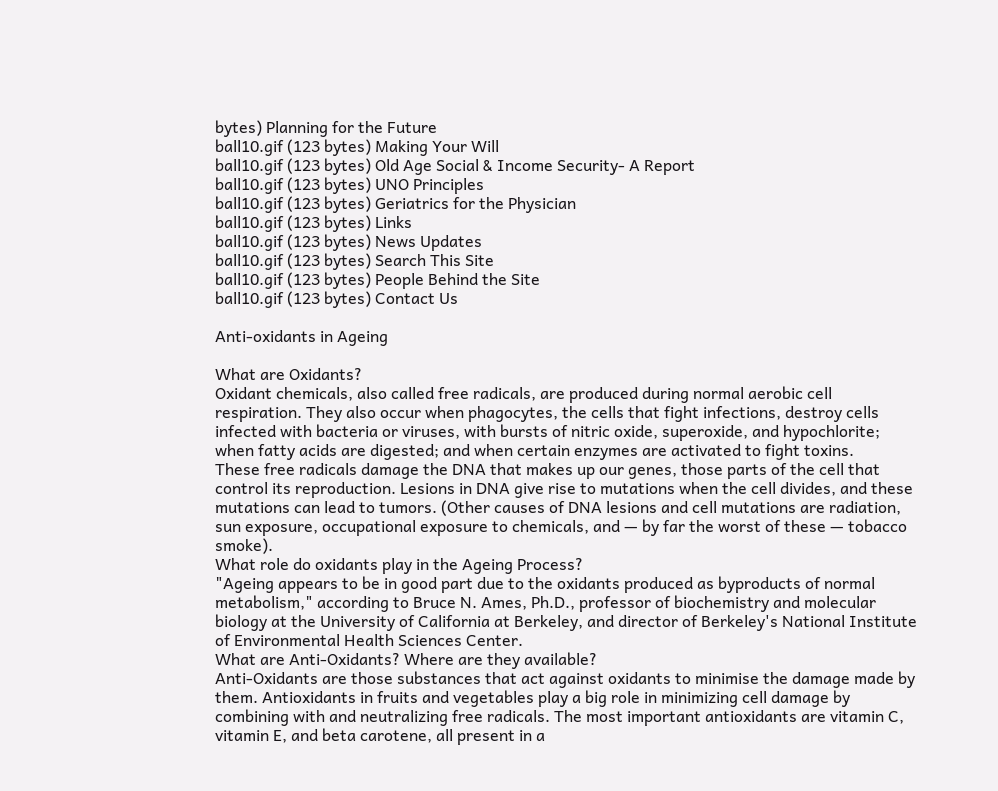bytes) Planning for the Future
ball10.gif (123 bytes) Making Your Will
ball10.gif (123 bytes) Old Age Social & Income Security- A Report
ball10.gif (123 bytes) UNO Principles
ball10.gif (123 bytes) Geriatrics for the Physician
ball10.gif (123 bytes) Links
ball10.gif (123 bytes) News Updates
ball10.gif (123 bytes) Search This Site
ball10.gif (123 bytes) People Behind the Site
ball10.gif (123 bytes) Contact Us

Anti-oxidants in Ageing

What are Oxidants?
Oxidant chemicals, also called free radicals, are produced during normal aerobic cell respiration. They also occur when phagocytes, the cells that fight infections, destroy cells infected with bacteria or viruses, with bursts of nitric oxide, superoxide, and hypochlorite; when fatty acids are digested; and when certain enzymes are activated to fight toxins.
These free radicals damage the DNA that makes up our genes, those parts of the cell that control its reproduction. Lesions in DNA give rise to mutations when the cell divides, and these mutations can lead to tumors. (Other causes of DNA lesions and cell mutations are radiation, sun exposure, occupational exposure to chemicals, and — by far the worst of these — tobacco smoke).
What role do oxidants play in the Ageing Process?
"Ageing appears to be in good part due to the oxidants produced as byproducts of normal metabolism," according to Bruce N. Ames, Ph.D., professor of biochemistry and molecular biology at the University of California at Berkeley, and director of Berkeley's National Institute of Environmental Health Sciences Center.
What are Anti-Oxidants? Where are they available?
Anti-Oxidants are those substances that act against oxidants to minimise the damage made by them. Antioxidants in fruits and vegetables play a big role in minimizing cell damage by combining with and neutralizing free radicals. The most important antioxidants are vitamin C, vitamin E, and beta carotene, all present in a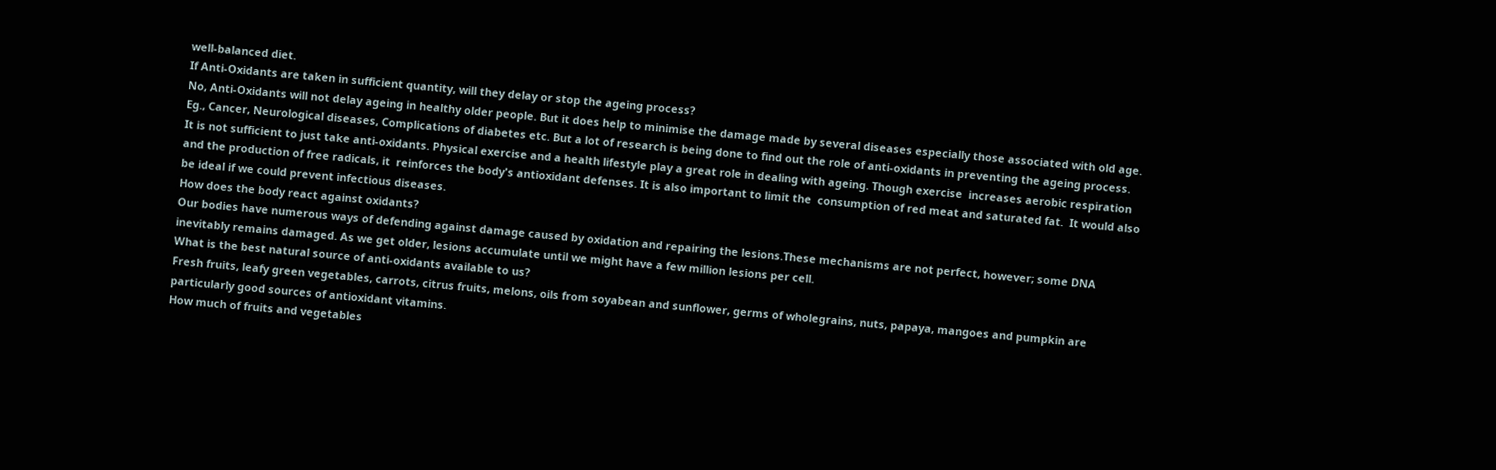well-balanced diet.
If Anti-Oxidants are taken in sufficient quantity, will they delay or stop the ageing process?
No, Anti-Oxidants will not delay ageing in healthy older people. But it does help to minimise the damage made by several diseases especially those associated with old age. Eg., Cancer, Neurological diseases, Complications of diabetes etc. But a lot of research is being done to find out the role of anti-oxidants in preventing the ageing process.
It is not sufficient to just take anti-oxidants. Physical exercise and a health lifestyle play a great role in dealing with ageing. Though exercise  increases aerobic respiration and the production of free radicals, it  reinforces the body's antioxidant defenses. It is also important to limit the  consumption of red meat and saturated fat.  It would also be ideal if we could prevent infectious diseases.
How does the body react against oxidants?
Our bodies have numerous ways of defending against damage caused by oxidation and repairing the lesions.These mechanisms are not perfect, however; some DNA inevitably remains damaged. As we get older, lesions accumulate until we might have a few million lesions per cell.
What is the best natural source of anti-oxidants available to us?
Fresh fruits, leafy green vegetables, carrots, citrus fruits, melons, oils from soyabean and sunflower, germs of wholegrains, nuts, papaya, mangoes and pumpkin are particularly good sources of antioxidant vitamins.
How much of fruits and vegetables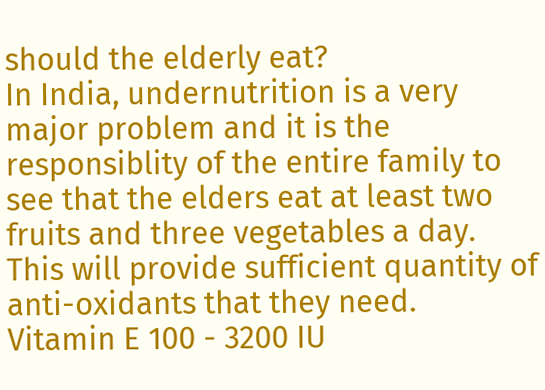should the elderly eat?
In India, undernutrition is a very major problem and it is the responsiblity of the entire family to see that the elders eat at least two fruits and three vegetables a day. This will provide sufficient quantity of anti-oxidants that they need.
Vitamin E 100 - 3200 IU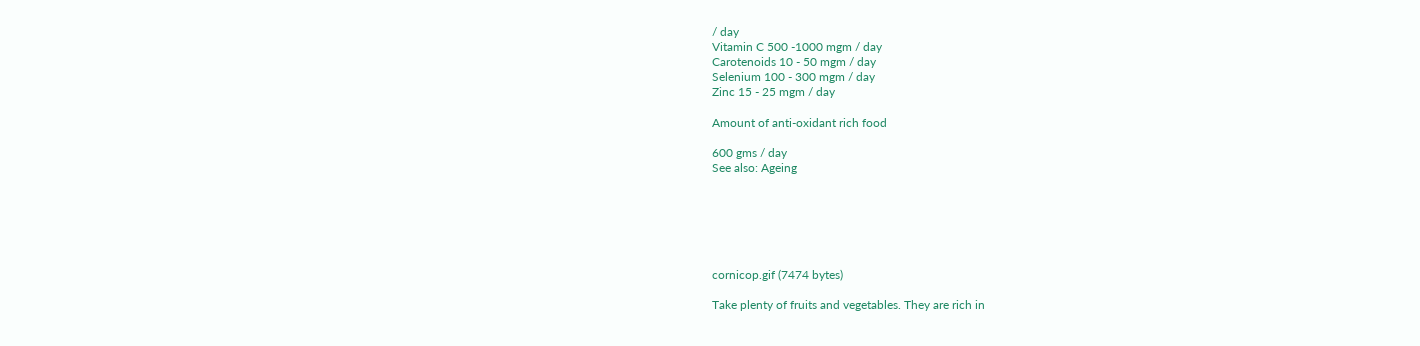/ day
Vitamin C 500 -1000 mgm / day
Carotenoids 10 - 50 mgm / day
Selenium 100 - 300 mgm / day
Zinc 15 - 25 mgm / day

Amount of anti-oxidant rich food

600 gms / day
See also: Ageing






cornicop.gif (7474 bytes)

Take plenty of fruits and vegetables. They are rich in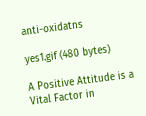anti-oxidatns

yes1.gif (480 bytes)

A Positive Attitude is a Vital Factor in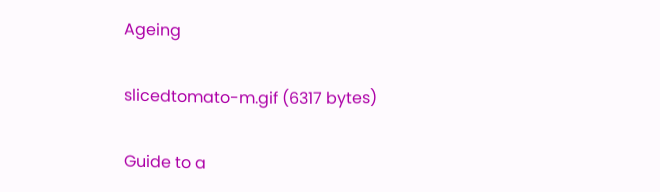Ageing

slicedtomato-m.gif (6317 bytes)

Guide to a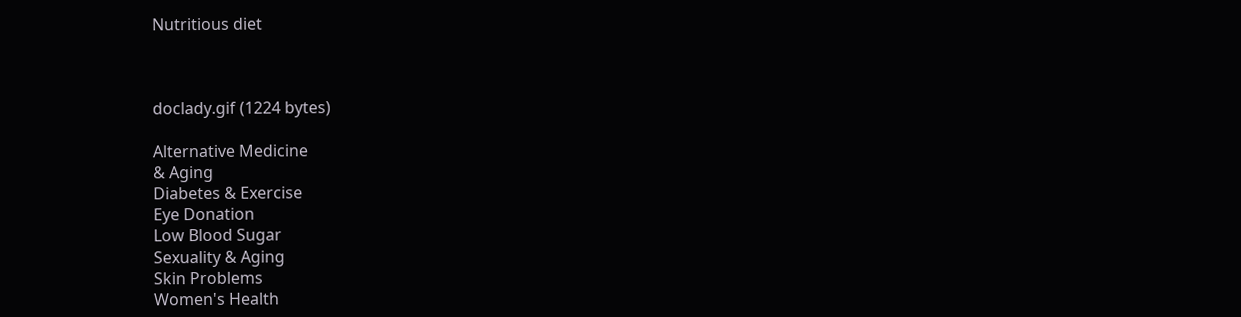Nutritious diet



doclady.gif (1224 bytes)

Alternative Medicine
& Aging
Diabetes & Exercise
Eye Donation
Low Blood Sugar
Sexuality & Aging
Skin Problems
Women's Health